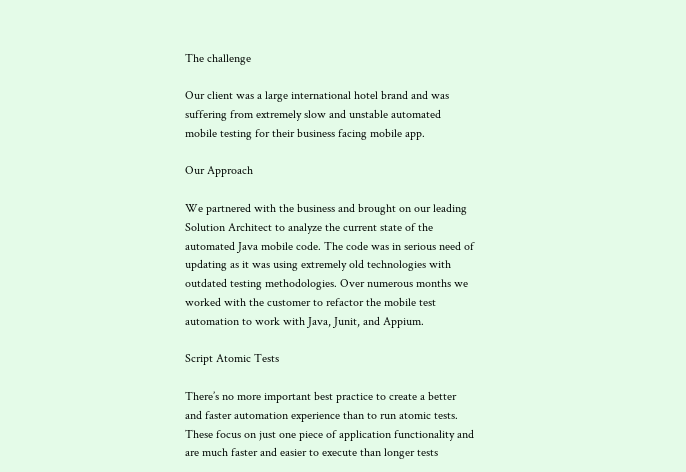The challenge

Our client was a large international hotel brand and was suffering from extremely slow and unstable automated mobile testing for their business facing mobile app.

Our Approach

We partnered with the business and brought on our leading Solution Architect to analyze the current state of the automated Java mobile code. The code was in serious need of updating as it was using extremely old technologies with outdated testing methodologies. Over numerous months we worked with the customer to refactor the mobile test automation to work with Java, Junit, and Appium.

Script Atomic Tests

There’s no more important best practice to create a better and faster automation experience than to run atomic tests. These focus on just one piece of application functionality and are much faster and easier to execute than longer tests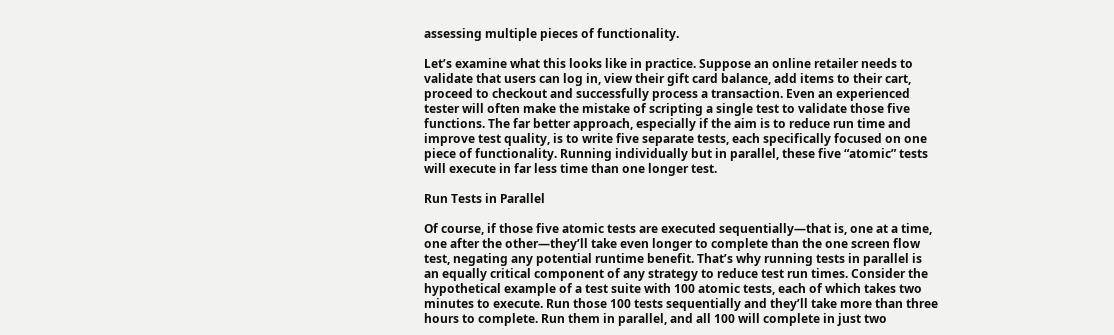assessing multiple pieces of functionality.

Let’s examine what this looks like in practice. Suppose an online retailer needs to validate that users can log in, view their gift card balance, add items to their cart, proceed to checkout and successfully process a transaction. Even an experienced tester will often make the mistake of scripting a single test to validate those five functions. The far better approach, especially if the aim is to reduce run time and improve test quality, is to write five separate tests, each specifically focused on one piece of functionality. Running individually but in parallel, these five “atomic” tests will execute in far less time than one longer test.

Run Tests in Parallel

Of course, if those five atomic tests are executed sequentially—that is, one at a time, one after the other—they’ll take even longer to complete than the one screen flow test, negating any potential runtime benefit. That’s why running tests in parallel is an equally critical component of any strategy to reduce test run times. Consider the hypothetical example of a test suite with 100 atomic tests, each of which takes two minutes to execute. Run those 100 tests sequentially and they’ll take more than three hours to complete. Run them in parallel, and all 100 will complete in just two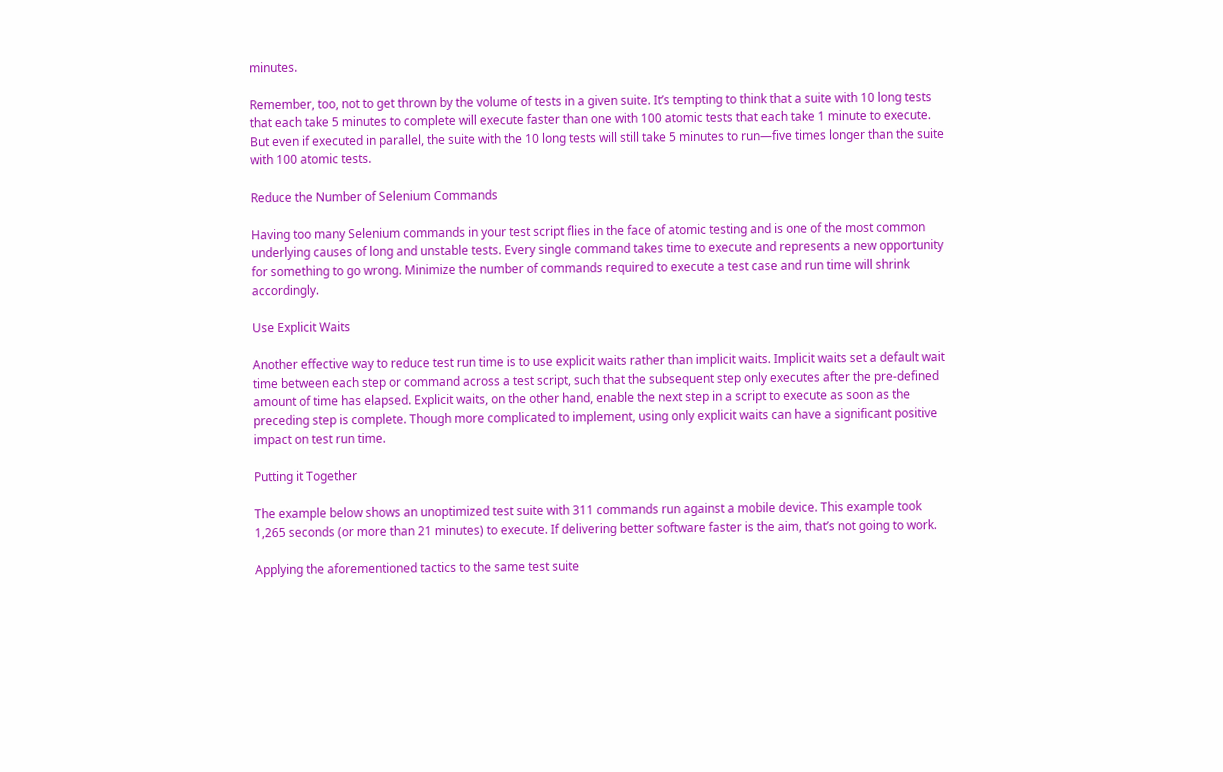minutes.

Remember, too, not to get thrown by the volume of tests in a given suite. It’s tempting to think that a suite with 10 long tests that each take 5 minutes to complete will execute faster than one with 100 atomic tests that each take 1 minute to execute. But even if executed in parallel, the suite with the 10 long tests will still take 5 minutes to run—five times longer than the suite with 100 atomic tests.

Reduce the Number of Selenium Commands

Having too many Selenium commands in your test script flies in the face of atomic testing and is one of the most common underlying causes of long and unstable tests. Every single command takes time to execute and represents a new opportunity for something to go wrong. Minimize the number of commands required to execute a test case and run time will shrink accordingly.

Use Explicit Waits

Another effective way to reduce test run time is to use explicit waits rather than implicit waits. Implicit waits set a default wait time between each step or command across a test script, such that the subsequent step only executes after the pre-defined amount of time has elapsed. Explicit waits, on the other hand, enable the next step in a script to execute as soon as the preceding step is complete. Though more complicated to implement, using only explicit waits can have a significant positive impact on test run time.

Putting it Together

The example below shows an unoptimized test suite with 311 commands run against a mobile device. This example took 1,265 seconds (or more than 21 minutes) to execute. If delivering better software faster is the aim, that’s not going to work.

Applying the aforementioned tactics to the same test suite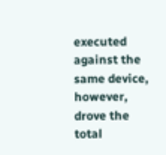executed against the same device, however, drove the total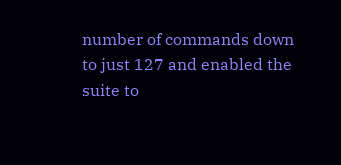number of commands down to just 127 and enabled the suite to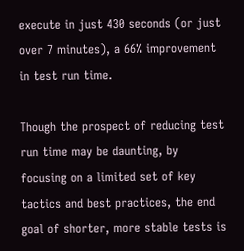execute in just 430 seconds (or just over 7 minutes), a 66% improvement in test run time.

Though the prospect of reducing test run time may be daunting, by focusing on a limited set of key tactics and best practices, the end goal of shorter, more stable tests is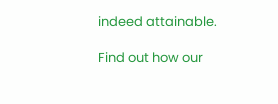indeed attainable.

Find out how our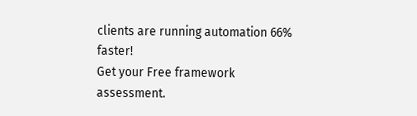clients are running automation 66% faster!
Get your Free framework assessment.